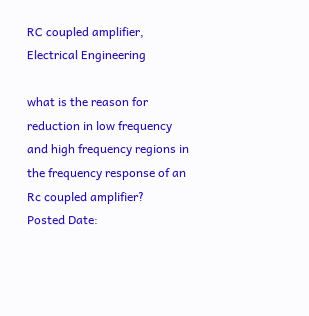RC coupled amplifier, Electrical Engineering

what is the reason for reduction in low frequency and high frequency regions in the frequency response of an Rc coupled amplifier?
Posted Date: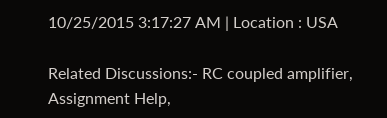10/25/2015 3:17:27 AM | Location : USA

Related Discussions:- RC coupled amplifier, Assignment Help,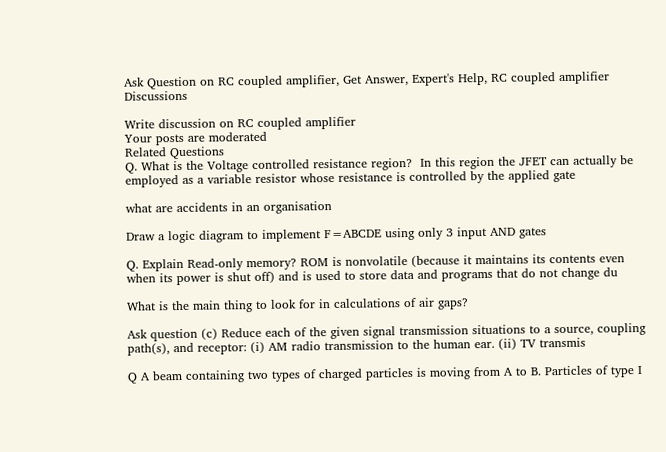Ask Question on RC coupled amplifier, Get Answer, Expert's Help, RC coupled amplifier Discussions

Write discussion on RC coupled amplifier
Your posts are moderated
Related Questions
Q. What is the Voltage controlled resistance region?  In this region the JFET can actually be employed as a variable resistor whose resistance is controlled by the applied gate

what are accidents in an organisation

Draw a logic diagram to implement F=ABCDE using only 3 input AND gates

Q. Explain Read-only memory? ROM is nonvolatile (because it maintains its contents even when its power is shut off) and is used to store data and programs that do not change du

What is the main thing to look for in calculations of air gaps?

Ask question (c) Reduce each of the given signal transmission situations to a source, coupling path(s), and receptor: (i) AM radio transmission to the human ear. (ii) TV transmis

Q A beam containing two types of charged particles is moving from A to B. Particles of type I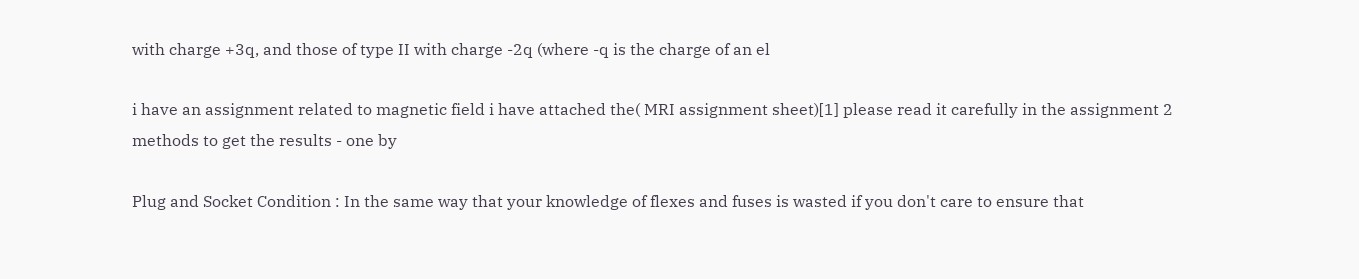with charge +3q, and those of type II with charge -2q (where -q is the charge of an el

i have an assignment related to magnetic field i have attached the( MRI assignment sheet)[1] please read it carefully in the assignment 2 methods to get the results - one by

Plug and Socket Condition : In the same way that your knowledge of flexes and fuses is wasted if you don't care to ensure that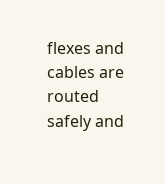flexes and cables are routed safely and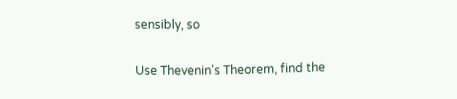sensibly, so

Use Thevenin's Theorem, find the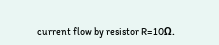current flow by resistor R=10Ω.